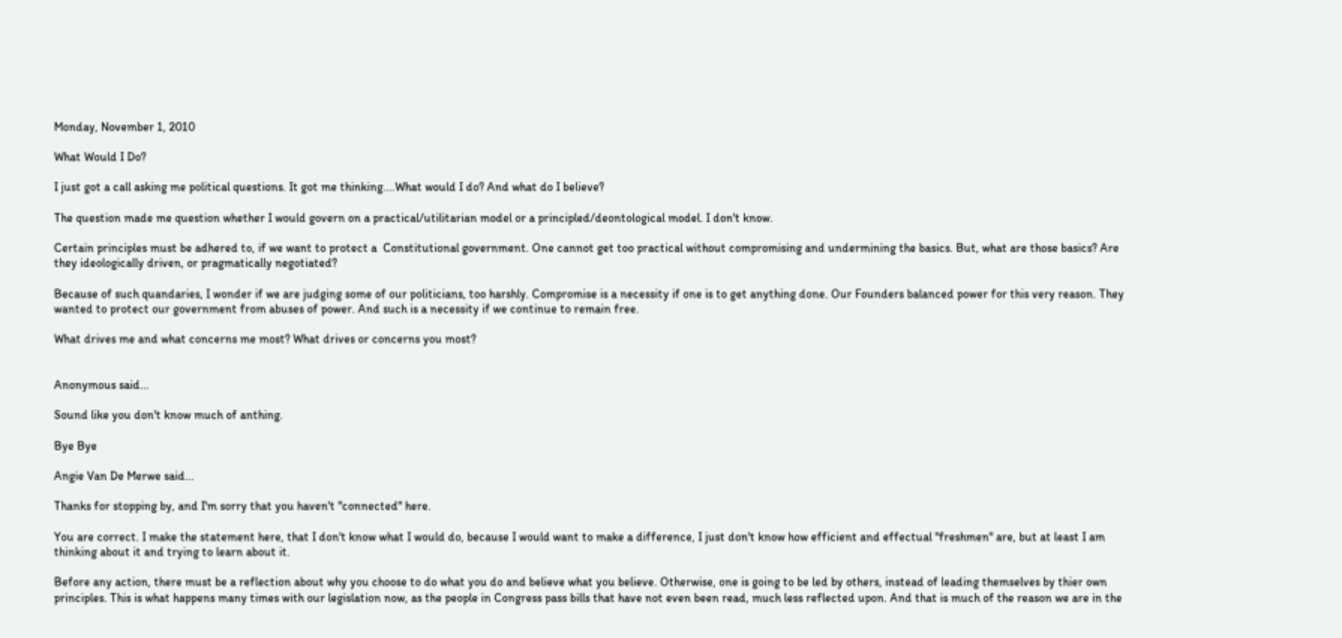Monday, November 1, 2010

What Would I Do?

I just got a call asking me political questions. It got me thinking....What would I do? And what do I believe?

The question made me question whether I would govern on a practical/utilitarian model or a principled/deontological model. I don't know.

Certain principles must be adhered to, if we want to protect a  Constitutional government. One cannot get too practical without compromising and undermining the basics. But, what are those basics? Are they ideologically driven, or pragmatically negotiated?

Because of such quandaries, I wonder if we are judging some of our politicians, too harshly. Compromise is a necessity if one is to get anything done. Our Founders balanced power for this very reason. They wanted to protect our government from abuses of power. And such is a necessity if we continue to remain free.

What drives me and what concerns me most? What drives or concerns you most?


Anonymous said...

Sound like you don't know much of anthing.

Bye Bye

Angie Van De Merwe said...

Thanks for stopping by, and I'm sorry that you haven't "connected" here.

You are correct. I make the statement here, that I don't know what I would do, because I would want to make a difference, I just don't know how efficient and effectual "freshmen" are, but at least I am thinking about it and trying to learn about it.

Before any action, there must be a reflection about why you choose to do what you do and believe what you believe. Otherwise, one is going to be led by others, instead of leading themselves by thier own principles. This is what happens many times with our legislation now, as the people in Congress pass bills that have not even been read, much less reflected upon. And that is much of the reason we are in the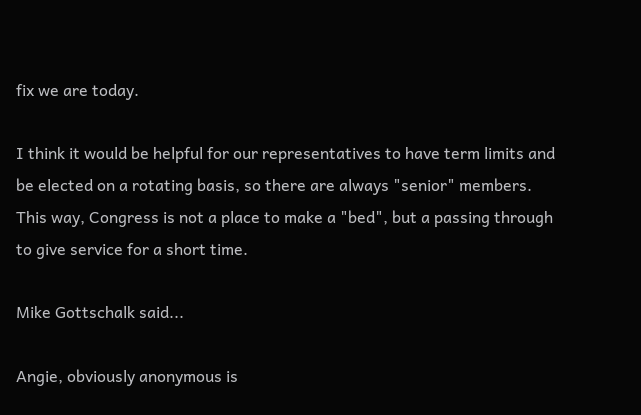fix we are today.

I think it would be helpful for our representatives to have term limits and be elected on a rotating basis, so there are always "senior" members. This way, Congress is not a place to make a "bed", but a passing through to give service for a short time.

Mike Gottschalk said...

Angie, obviously anonymous is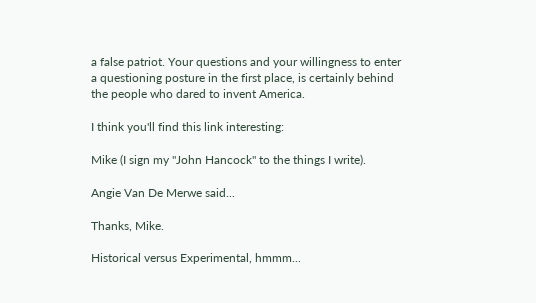a false patriot. Your questions and your willingness to enter a questioning posture in the first place, is certainly behind the people who dared to invent America.

I think you'll find this link interesting:

Mike (I sign my "John Hancock" to the things I write).

Angie Van De Merwe said...

Thanks, Mike.

Historical versus Experimental, hmmm...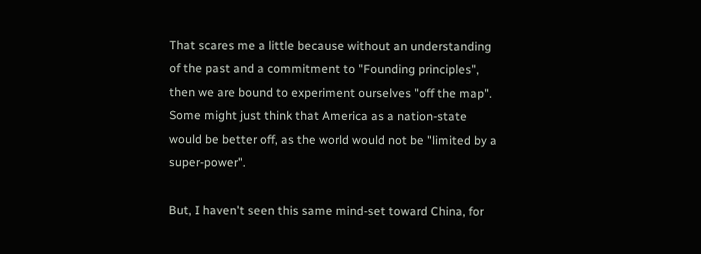That scares me a little because without an understanding of the past and a commitment to "Founding principles", then we are bound to experiment ourselves "off the map". Some might just think that America as a nation-state would be better off, as the world would not be "limited by a super-power".

But, I haven't seen this same mind-set toward China, for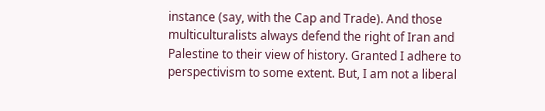instance (say, with the Cap and Trade). And those multiculturalists always defend the right of Iran and Palestine to their view of history. Granted I adhere to perspectivism to some extent. But, I am not a liberal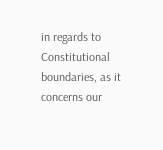in regards to Constitutional boundaries, as it concerns our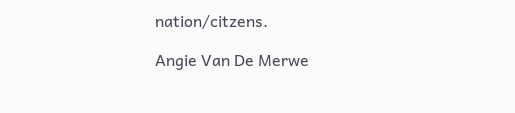nation/citzens.

Angie Van De Merwe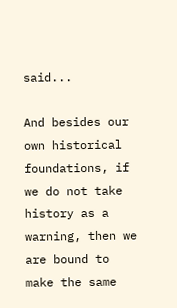said...

And besides our own historical foundations, if we do not take history as a warning, then we are bound to make the same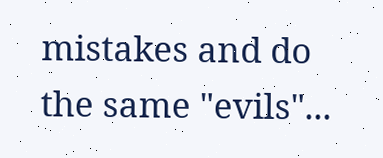mistakes and do the same "evils"...